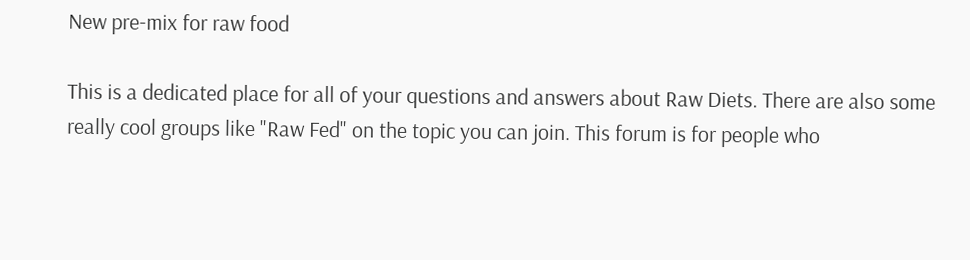New pre-mix for raw food

This is a dedicated place for all of your questions and answers about Raw Diets. There are also some really cool groups like "Raw Fed" on the topic you can join. This forum is for people who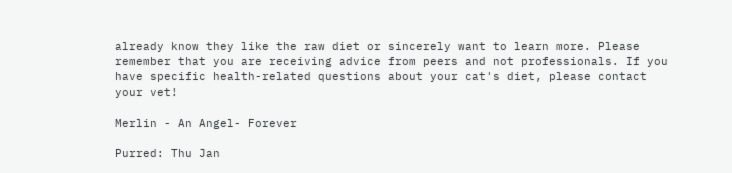already know they like the raw diet or sincerely want to learn more. Please remember that you are receiving advice from peers and not professionals. If you have specific health-related questions about your cat's diet, please contact your vet!

Merlin - An Angel- Forever

Purred: Thu Jan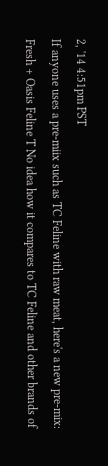2, '14 4:51pm PST
If anyone uses a pre-miix such as TC Feline with raw meat, here's a new pre-mix: Fresh + Oasis Feline T No idea how it compares to TC Feline and other brands of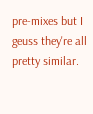pre-mixes but I geuss they're all pretty similar.